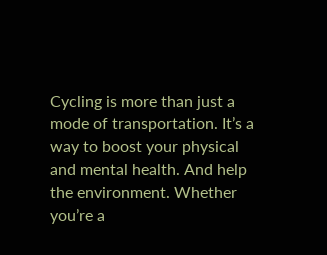Cycling is more than just a mode of transportation. It’s a way to boost your physical and mental health. And help the environment. Whether you’re a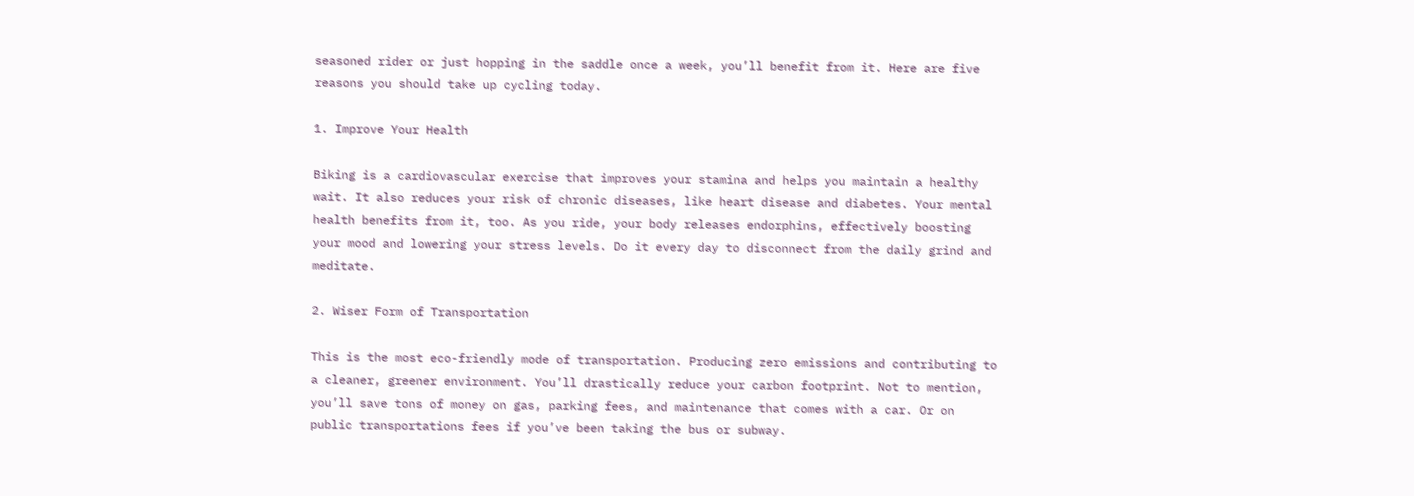seasoned rider or just hopping in the saddle once a week, you’ll benefit from it. Here are five reasons you should take up cycling today.

1. Improve Your Health

Biking is a cardiovascular exercise that improves your stamina and helps you maintain a healthy wait. It also reduces your risk of chronic diseases, like heart disease and diabetes. Your mental health benefits from it, too. As you ride, your body releases endorphins, effectively boosting your mood and lowering your stress levels. Do it every day to disconnect from the daily grind and meditate.

2. Wiser Form of Transportation

This is the most eco-friendly mode of transportation. Producing zero emissions and contributing to a cleaner, greener environment. You’ll drastically reduce your carbon footprint. Not to mention, you’ll save tons of money on gas, parking fees, and maintenance that comes with a car. Or on public transportations fees if you’ve been taking the bus or subway.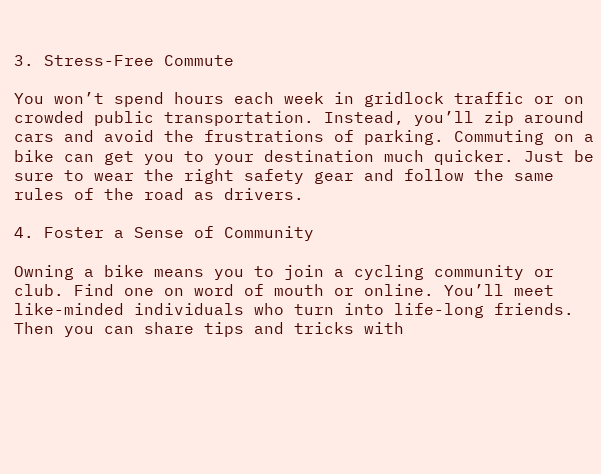3. Stress-Free Commute

You won’t spend hours each week in gridlock traffic or on crowded public transportation. Instead, you’ll zip around cars and avoid the frustrations of parking. Commuting on a bike can get you to your destination much quicker. Just be sure to wear the right safety gear and follow the same rules of the road as drivers.

4. Foster a Sense of Community

Owning a bike means you to join a cycling community or club. Find one on word of mouth or online. You’ll meet like-minded individuals who turn into life-long friends. Then you can share tips and tricks with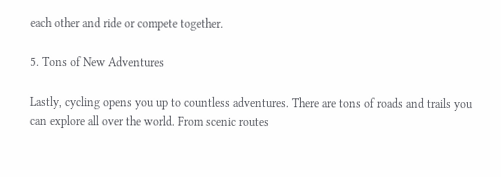each other and ride or compete together.

5. Tons of New Adventures

Lastly, cycling opens you up to countless adventures. There are tons of roads and trails you can explore all over the world. From scenic routes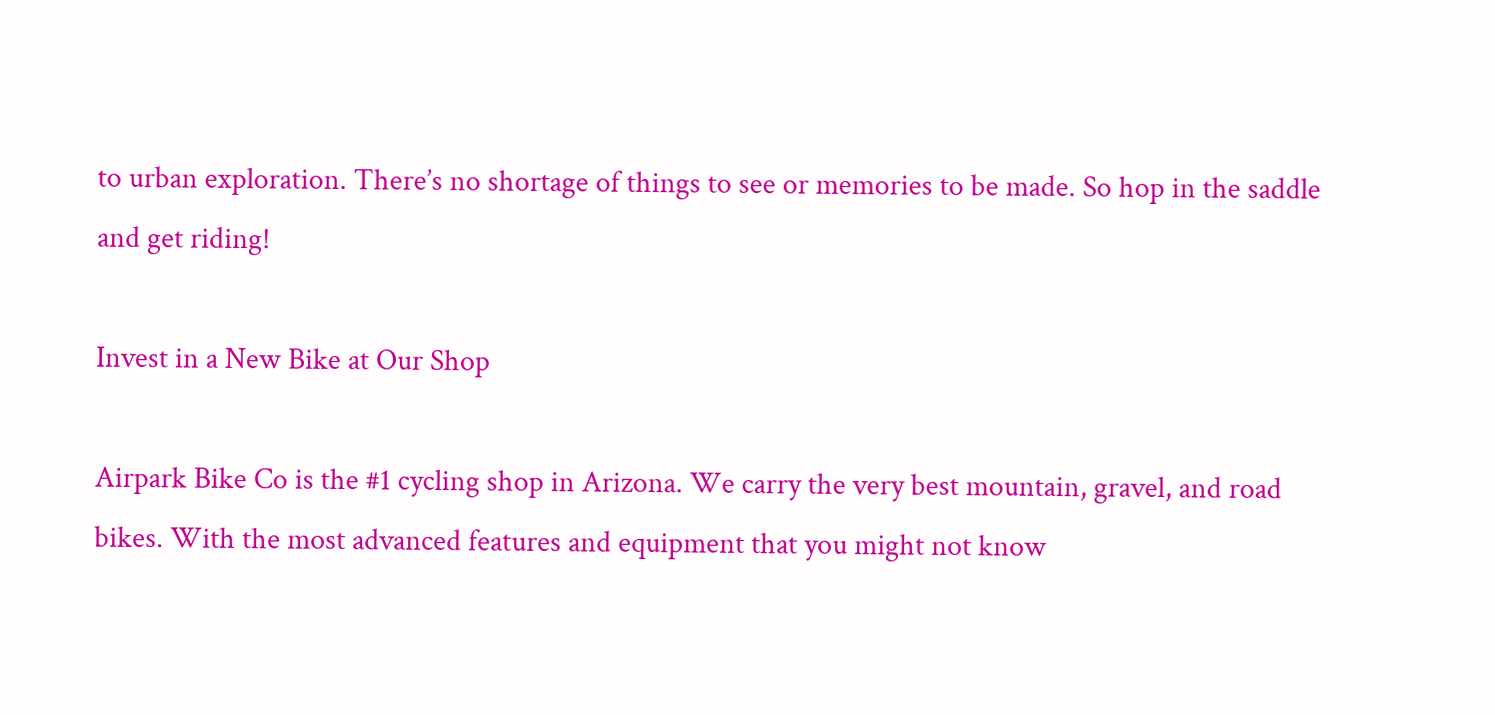to urban exploration. There’s no shortage of things to see or memories to be made. So hop in the saddle and get riding!

Invest in a New Bike at Our Shop

Airpark Bike Co is the #1 cycling shop in Arizona. We carry the very best mountain, gravel, and road bikes. With the most advanced features and equipment that you might not know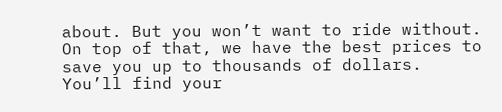about. But you won’t want to ride without. On top of that, we have the best prices to save you up to thousands of dollars. You’ll find your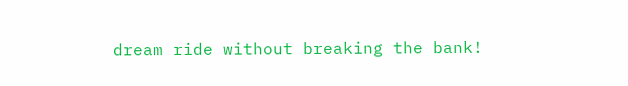dream ride without breaking the bank!